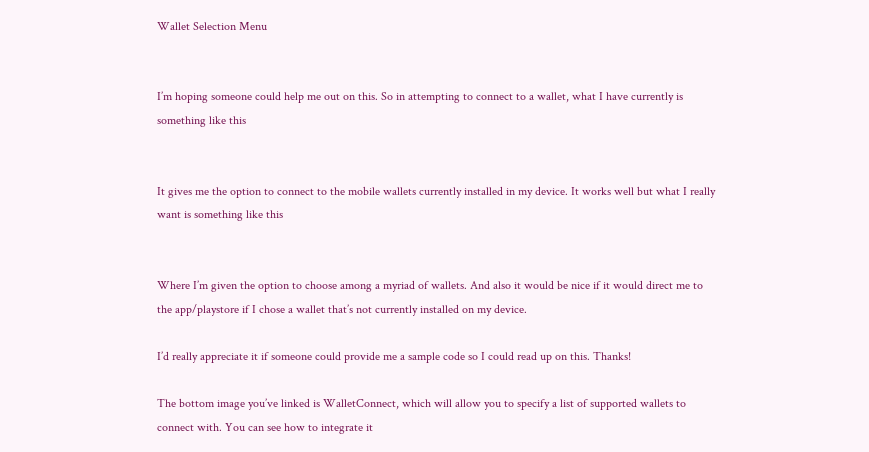Wallet Selection Menu


I’m hoping someone could help me out on this. So in attempting to connect to a wallet, what I have currently is something like this


It gives me the option to connect to the mobile wallets currently installed in my device. It works well but what I really want is something like this


Where I’m given the option to choose among a myriad of wallets. And also it would be nice if it would direct me to the app/playstore if I chose a wallet that’s not currently installed on my device.

I’d really appreciate it if someone could provide me a sample code so I could read up on this. Thanks!

The bottom image you’ve linked is WalletConnect, which will allow you to specify a list of supported wallets to connect with. You can see how to integrate it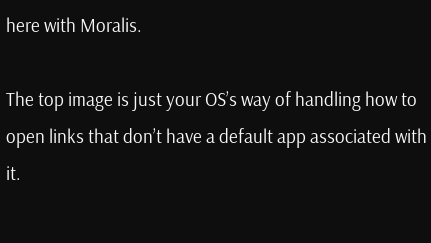here with Moralis.

The top image is just your OS’s way of handling how to open links that don’t have a default app associated with it.